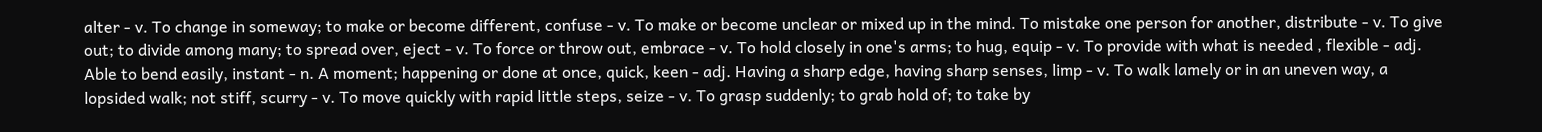alter - v. To change in someway; to make or become different, confuse - v. To make or become unclear or mixed up in the mind. To mistake one person for another, distribute - v. To give out; to divide among many; to spread over, eject - v. To force or throw out, embrace - v. To hold closely in one's arms; to hug, equip - v. To provide with what is needed , flexible - adj. Able to bend easily, instant - n. A moment; happening or done at once, quick, keen - adj. Having a sharp edge, having sharp senses, limp - v. To walk lamely or in an uneven way, a lopsided walk; not stiff, scurry - v. To move quickly with rapid little steps, seize - v. To grasp suddenly; to grab hold of; to take by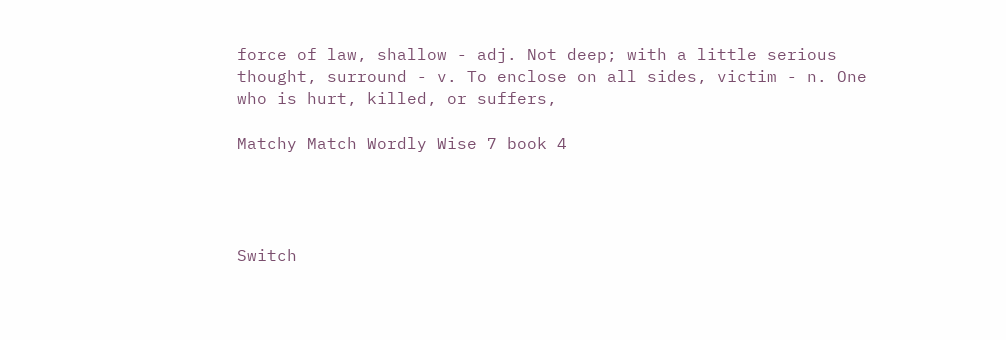force of law, shallow - adj. Not deep; with a little serious thought, surround - v. To enclose on all sides, victim - n. One who is hurt, killed, or suffers,

Matchy Match Wordly Wise 7 book 4




Switch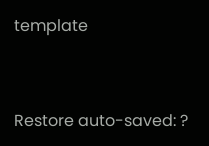template


Restore auto-saved: ?